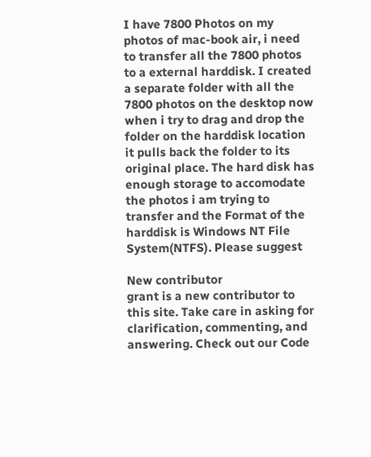I have 7800 Photos on my photos of mac-book air, i need to transfer all the 7800 photos to a external harddisk. I created a separate folder with all the 7800 photos on the desktop now when i try to drag and drop the folder on the harddisk location it pulls back the folder to its original place. The hard disk has enough storage to accomodate the photos i am trying to transfer and the Format of the harddisk is Windows NT File System(NTFS). Please suggest

New contributor
grant is a new contributor to this site. Take care in asking for clarification, commenting, and answering. Check out our Code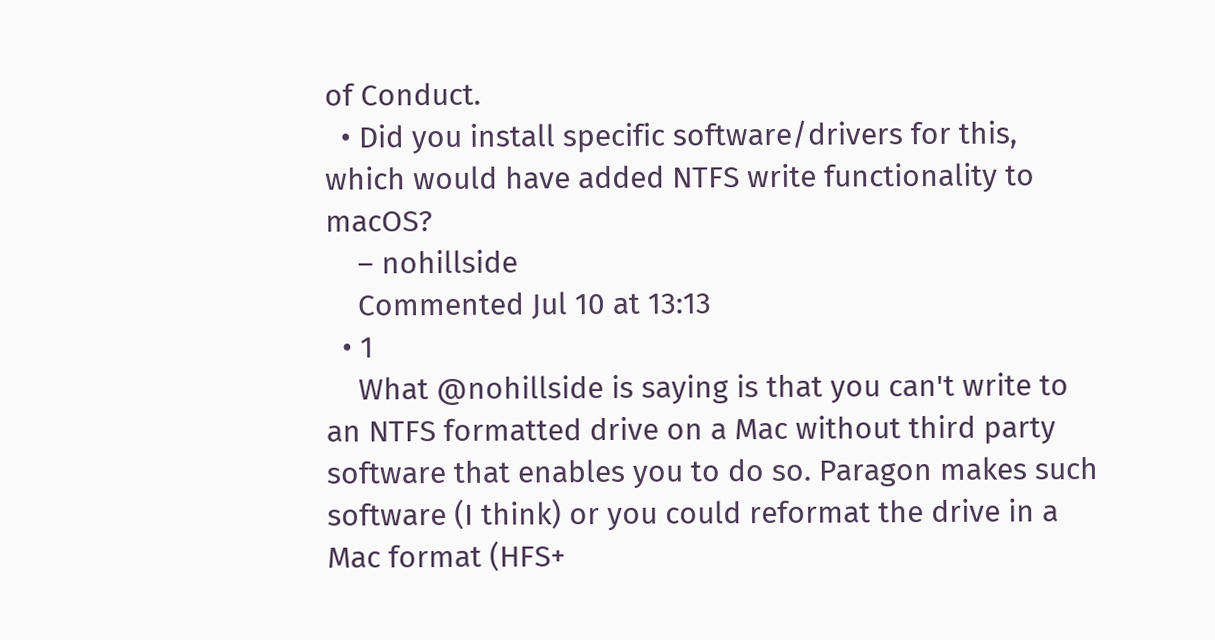of Conduct.
  • Did you install specific software/drivers for this, which would have added NTFS write functionality to macOS?
    – nohillside
    Commented Jul 10 at 13:13
  • 1
    What @nohillside is saying is that you can't write to an NTFS formatted drive on a Mac without third party software that enables you to do so. Paragon makes such software (I think) or you could reformat the drive in a Mac format (HFS+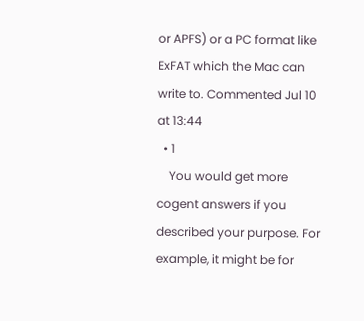or APFS) or a PC format like ExFAT which the Mac can write to. Commented Jul 10 at 13:44
  • 1
    You would get more cogent answers if you described your purpose. For example, it might be for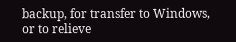backup, for transfer to Windows, or to relieve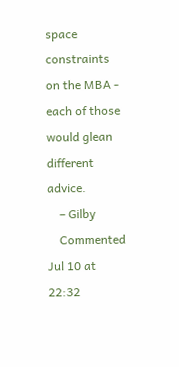space constraints on the MBA - each of those would glean different advice.
    – Gilby
    Commented Jul 10 at 22:32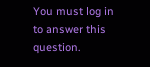You must log in to answer this question.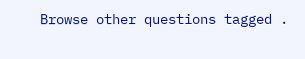Browse other questions tagged .